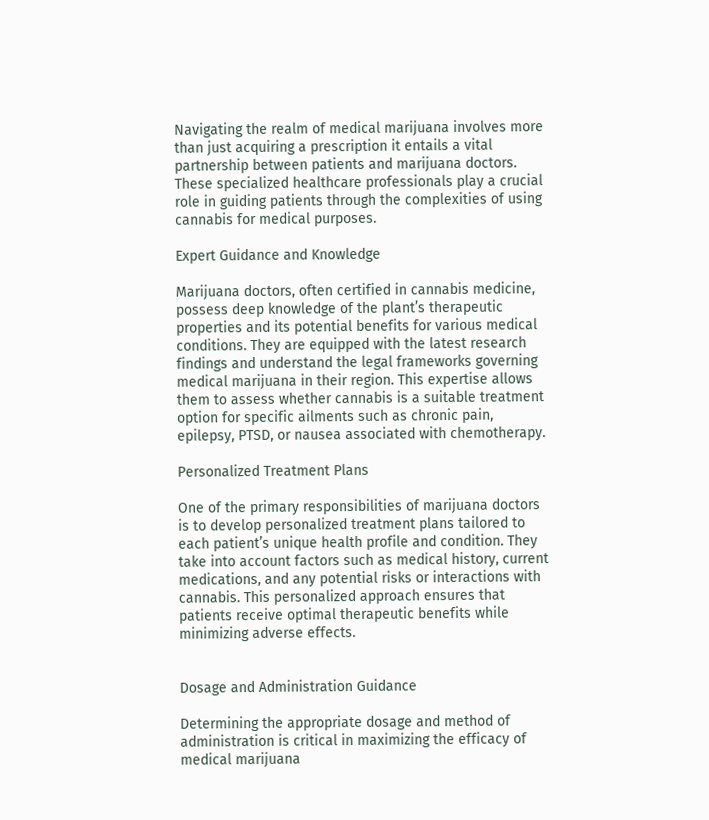Navigating the realm of medical marijuana involves more than just acquiring a prescription it entails a vital partnership between patients and marijuana doctors. These specialized healthcare professionals play a crucial role in guiding patients through the complexities of using cannabis for medical purposes.

Expert Guidance and Knowledge

Marijuana doctors, often certified in cannabis medicine, possess deep knowledge of the plant’s therapeutic properties and its potential benefits for various medical conditions. They are equipped with the latest research findings and understand the legal frameworks governing medical marijuana in their region. This expertise allows them to assess whether cannabis is a suitable treatment option for specific ailments such as chronic pain, epilepsy, PTSD, or nausea associated with chemotherapy.

Personalized Treatment Plans

One of the primary responsibilities of marijuana doctors is to develop personalized treatment plans tailored to each patient’s unique health profile and condition. They take into account factors such as medical history, current medications, and any potential risks or interactions with cannabis. This personalized approach ensures that patients receive optimal therapeutic benefits while minimizing adverse effects.


Dosage and Administration Guidance

Determining the appropriate dosage and method of administration is critical in maximizing the efficacy of medical marijuana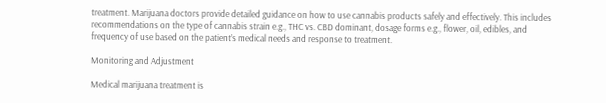treatment. Marijuana doctors provide detailed guidance on how to use cannabis products safely and effectively. This includes recommendations on the type of cannabis strain e.g., THC vs. CBD dominant, dosage forms e.g., flower, oil, edibles, and frequency of use based on the patient’s medical needs and response to treatment.

Monitoring and Adjustment

Medical marijuana treatment is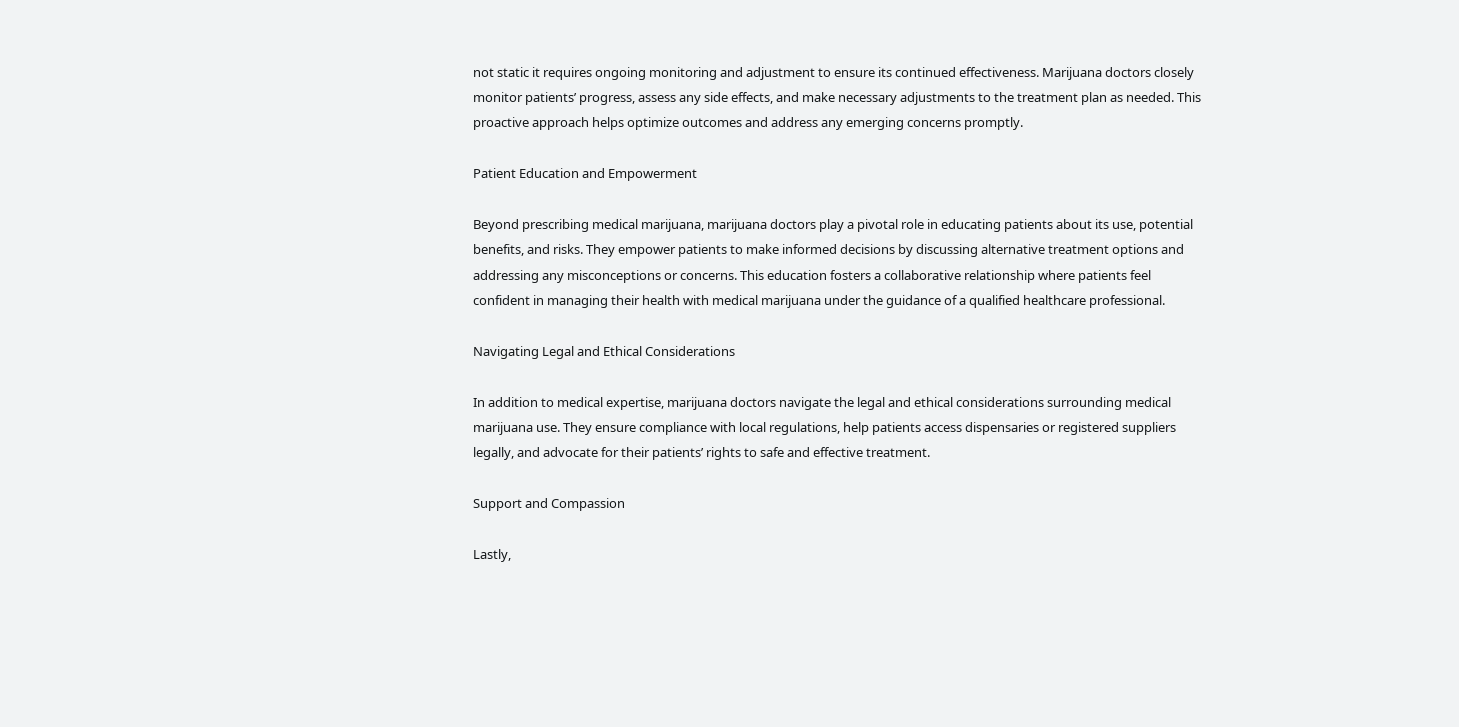not static it requires ongoing monitoring and adjustment to ensure its continued effectiveness. Marijuana doctors closely monitor patients’ progress, assess any side effects, and make necessary adjustments to the treatment plan as needed. This proactive approach helps optimize outcomes and address any emerging concerns promptly.

Patient Education and Empowerment

Beyond prescribing medical marijuana, marijuana doctors play a pivotal role in educating patients about its use, potential benefits, and risks. They empower patients to make informed decisions by discussing alternative treatment options and addressing any misconceptions or concerns. This education fosters a collaborative relationship where patients feel confident in managing their health with medical marijuana under the guidance of a qualified healthcare professional.

Navigating Legal and Ethical Considerations

In addition to medical expertise, marijuana doctors navigate the legal and ethical considerations surrounding medical marijuana use. They ensure compliance with local regulations, help patients access dispensaries or registered suppliers legally, and advocate for their patients’ rights to safe and effective treatment.

Support and Compassion

Lastly,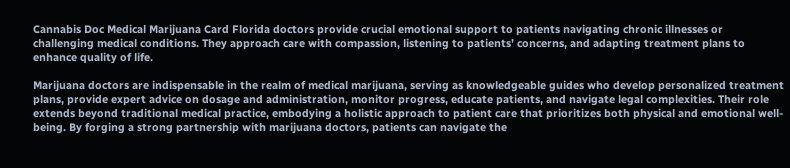Cannabis Doc Medical Marijuana Card Florida doctors provide crucial emotional support to patients navigating chronic illnesses or challenging medical conditions. They approach care with compassion, listening to patients’ concerns, and adapting treatment plans to enhance quality of life.

Marijuana doctors are indispensable in the realm of medical marijuana, serving as knowledgeable guides who develop personalized treatment plans, provide expert advice on dosage and administration, monitor progress, educate patients, and navigate legal complexities. Their role extends beyond traditional medical practice, embodying a holistic approach to patient care that prioritizes both physical and emotional well-being. By forging a strong partnership with marijuana doctors, patients can navigate the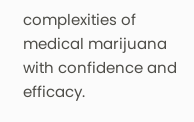complexities of medical marijuana with confidence and efficacy.